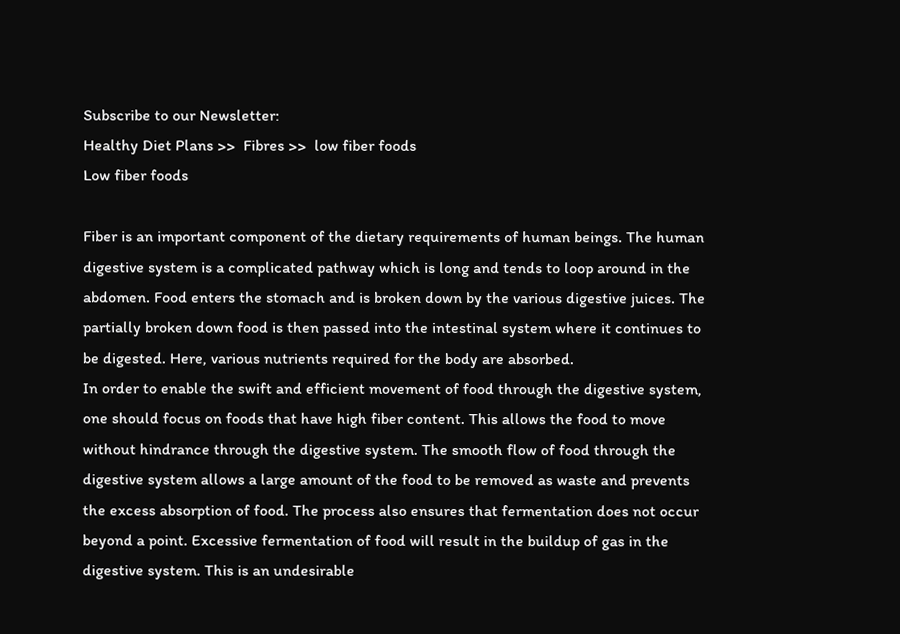Subscribe to our Newsletter:
Healthy Diet Plans >>  Fibres >>  low fiber foods
Low fiber foods

Fiber is an important component of the dietary requirements of human beings. The human digestive system is a complicated pathway which is long and tends to loop around in the abdomen. Food enters the stomach and is broken down by the various digestive juices. The partially broken down food is then passed into the intestinal system where it continues to be digested. Here, various nutrients required for the body are absorbed.
In order to enable the swift and efficient movement of food through the digestive system, one should focus on foods that have high fiber content. This allows the food to move without hindrance through the digestive system. The smooth flow of food through the digestive system allows a large amount of the food to be removed as waste and prevents the excess absorption of food. The process also ensures that fermentation does not occur beyond a point. Excessive fermentation of food will result in the buildup of gas in the digestive system. This is an undesirable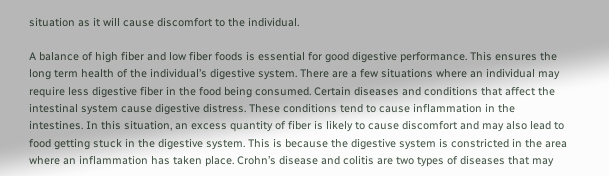situation as it will cause discomfort to the individual.

A balance of high fiber and low fiber foods is essential for good digestive performance. This ensures the long term health of the individual’s digestive system. There are a few situations where an individual may require less digestive fiber in the food being consumed. Certain diseases and conditions that affect the intestinal system cause digestive distress. These conditions tend to cause inflammation in the intestines. In this situation, an excess quantity of fiber is likely to cause discomfort and may also lead to food getting stuck in the digestive system. This is because the digestive system is constricted in the area where an inflammation has taken place. Crohn’s disease and colitis are two types of diseases that may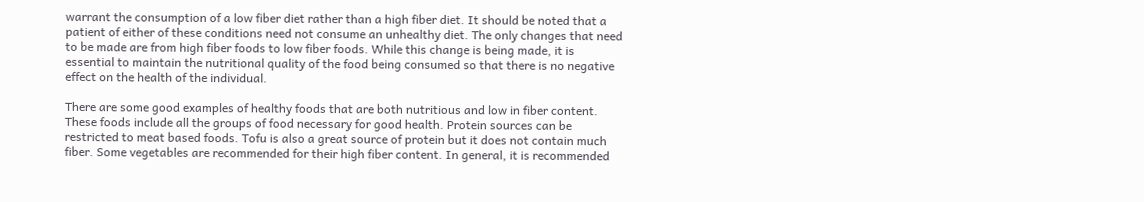warrant the consumption of a low fiber diet rather than a high fiber diet. It should be noted that a patient of either of these conditions need not consume an unhealthy diet. The only changes that need to be made are from high fiber foods to low fiber foods. While this change is being made, it is essential to maintain the nutritional quality of the food being consumed so that there is no negative effect on the health of the individual.

There are some good examples of healthy foods that are both nutritious and low in fiber content. These foods include all the groups of food necessary for good health. Protein sources can be restricted to meat based foods. Tofu is also a great source of protein but it does not contain much fiber. Some vegetables are recommended for their high fiber content. In general, it is recommended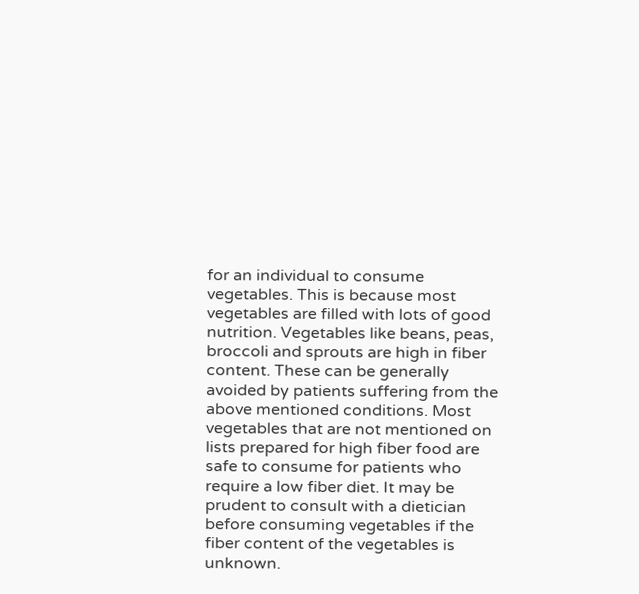for an individual to consume vegetables. This is because most vegetables are filled with lots of good nutrition. Vegetables like beans, peas, broccoli and sprouts are high in fiber content. These can be generally avoided by patients suffering from the above mentioned conditions. Most vegetables that are not mentioned on lists prepared for high fiber food are safe to consume for patients who require a low fiber diet. It may be prudent to consult with a dietician before consuming vegetables if the fiber content of the vegetables is unknown.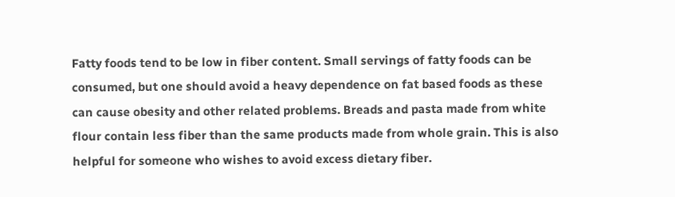Fatty foods tend to be low in fiber content. Small servings of fatty foods can be consumed, but one should avoid a heavy dependence on fat based foods as these can cause obesity and other related problems. Breads and pasta made from white flour contain less fiber than the same products made from whole grain. This is also helpful for someone who wishes to avoid excess dietary fiber.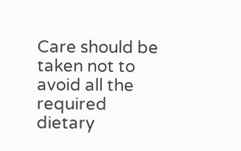Care should be taken not to avoid all the required dietary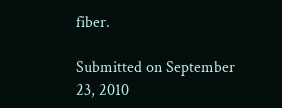fiber.

Submitted on September 23, 2010